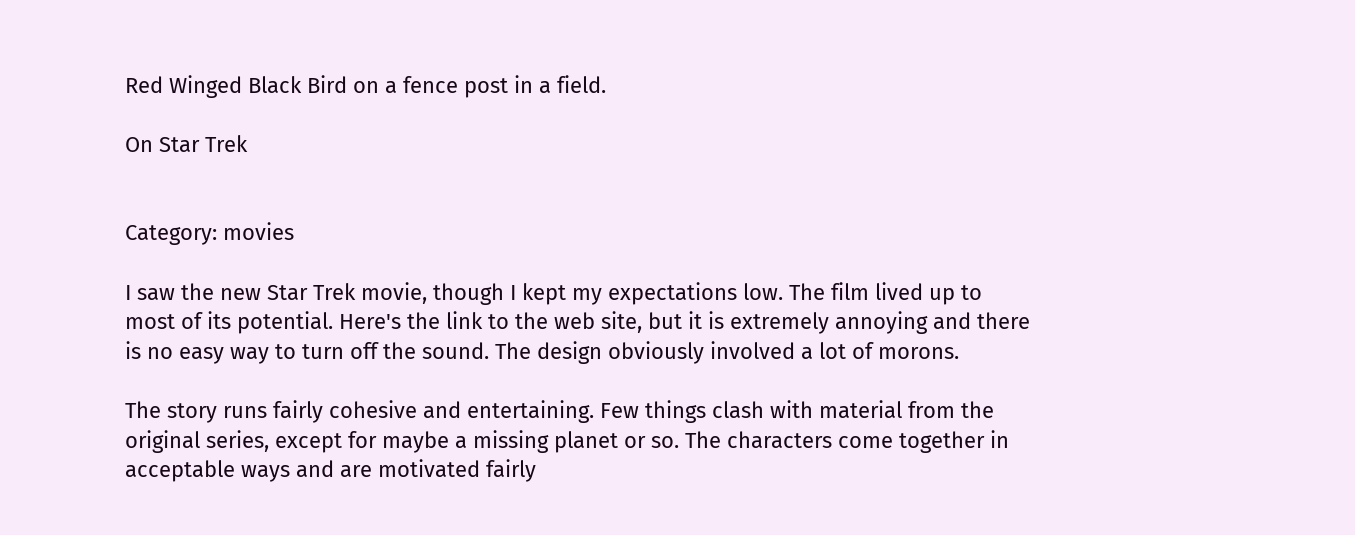Red Winged Black Bird on a fence post in a field.

On Star Trek


Category: movies

I saw the new Star Trek movie, though I kept my expectations low. The film lived up to most of its potential. Here's the link to the web site, but it is extremely annoying and there is no easy way to turn off the sound. The design obviously involved a lot of morons.

The story runs fairly cohesive and entertaining. Few things clash with material from the original series, except for maybe a missing planet or so. The characters come together in acceptable ways and are motivated fairly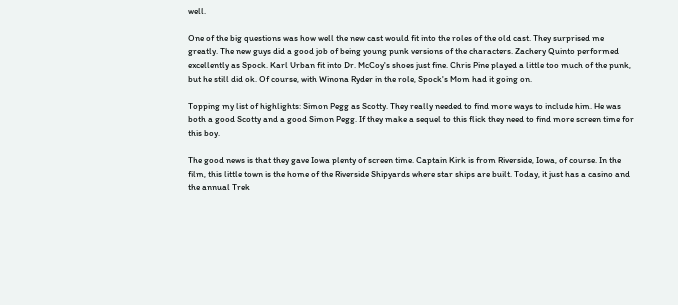well.

One of the big questions was how well the new cast would fit into the roles of the old cast. They surprised me greatly. The new guys did a good job of being young punk versions of the characters. Zachery Quinto performed excellently as Spock. Karl Urban fit into Dr. McCoy's shoes just fine. Chris Pine played a little too much of the punk, but he still did ok. Of course, with Winona Ryder in the role, Spock's Mom had it going on.

Topping my list of highlights: Simon Pegg as Scotty. They really needed to find more ways to include him. He was both a good Scotty and a good Simon Pegg. If they make a sequel to this flick they need to find more screen time for this boy.

The good news is that they gave Iowa plenty of screen time. Captain Kirk is from Riverside, Iowa, of course. In the film, this little town is the home of the Riverside Shipyards where star ships are built. Today, it just has a casino and the annual Trek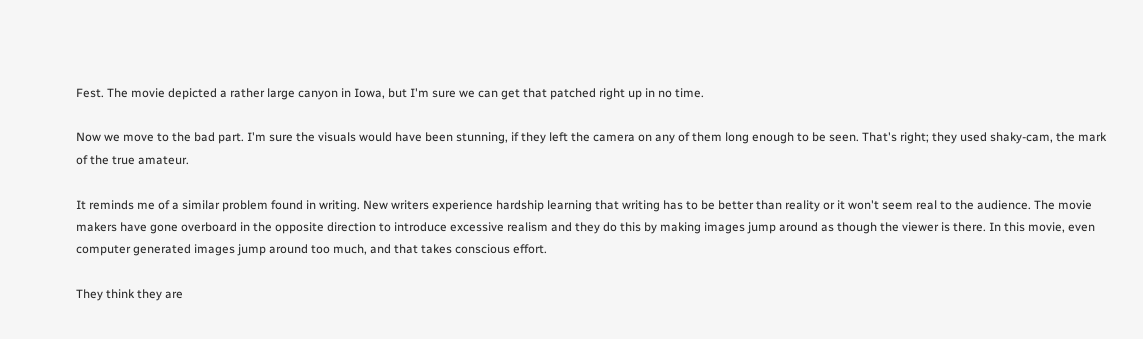Fest. The movie depicted a rather large canyon in Iowa, but I'm sure we can get that patched right up in no time.

Now we move to the bad part. I'm sure the visuals would have been stunning, if they left the camera on any of them long enough to be seen. That's right; they used shaky-cam, the mark of the true amateur.

It reminds me of a similar problem found in writing. New writers experience hardship learning that writing has to be better than reality or it won't seem real to the audience. The movie makers have gone overboard in the opposite direction to introduce excessive realism and they do this by making images jump around as though the viewer is there. In this movie, even computer generated images jump around too much, and that takes conscious effort.

They think they are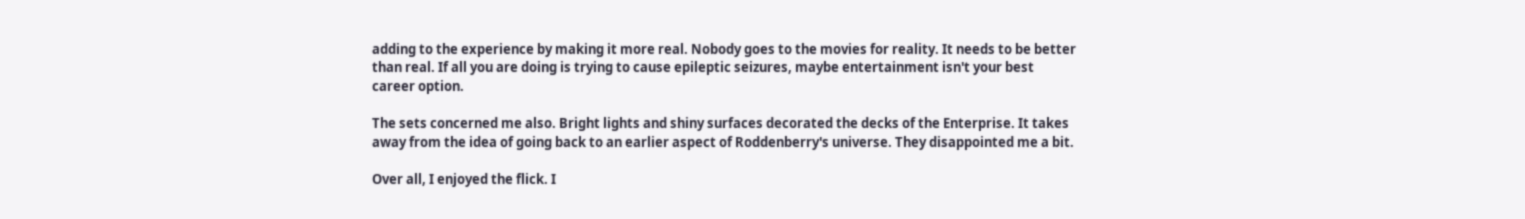adding to the experience by making it more real. Nobody goes to the movies for reality. It needs to be better than real. If all you are doing is trying to cause epileptic seizures, maybe entertainment isn't your best career option.

The sets concerned me also. Bright lights and shiny surfaces decorated the decks of the Enterprise. It takes away from the idea of going back to an earlier aspect of Roddenberry's universe. They disappointed me a bit.

Over all, I enjoyed the flick. I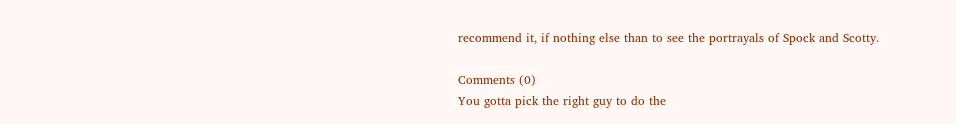recommend it, if nothing else than to see the portrayals of Spock and Scotty.

Comments (0)
You gotta pick the right guy to do the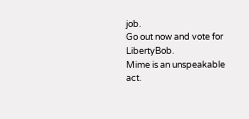job.
Go out now and vote for LibertyBob.
Mime is an unspeakable act.